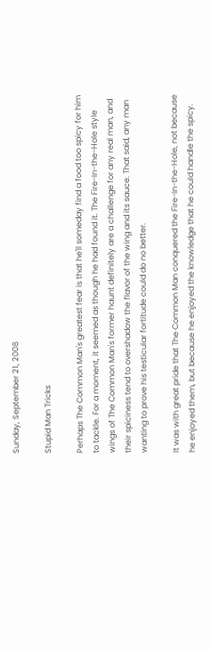Sunday, September 21, 2008

Stupid Man Tricks

Perhaps The Common Man's greatest fear is that he'll someday find a food too spicy for him to tackle. For a moment, it seemed as though he had found it. The Fire-In-the-Hole style wings of The Common Man's former haunt definitely are a challenge for any real man, and their spiciness tend to overshadow the flavor of the wing and its sauce. That said, any man wanting to prove his testicular fortitude could do no better.

It was with great pride that The Common Man conquered the Fire-In-the-Hole, not because he enjoyed them, but because he enjoyed the knowledge that he could handle the spicy.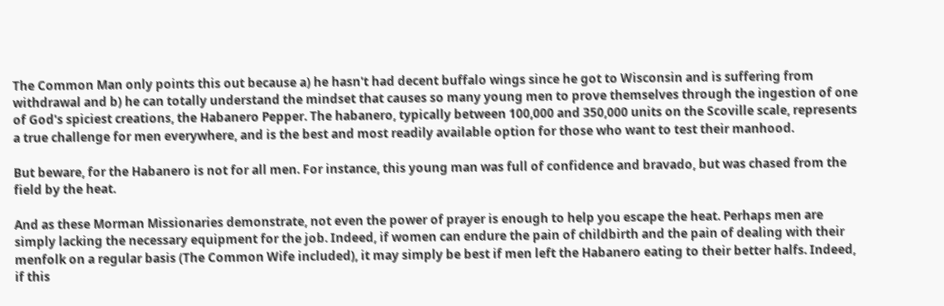The Common Man only points this out because a) he hasn't had decent buffalo wings since he got to Wisconsin and is suffering from withdrawal and b) he can totally understand the mindset that causes so many young men to prove themselves through the ingestion of one of God's spiciest creations, the Habanero Pepper. The habanero, typically between 100,000 and 350,000 units on the Scoville scale, represents a true challenge for men everywhere, and is the best and most readily available option for those who want to test their manhood.

But beware, for the Habanero is not for all men. For instance, this young man was full of confidence and bravado, but was chased from the field by the heat.

And as these Morman Missionaries demonstrate, not even the power of prayer is enough to help you escape the heat. Perhaps men are simply lacking the necessary equipment for the job. Indeed, if women can endure the pain of childbirth and the pain of dealing with their menfolk on a regular basis (The Common Wife included), it may simply be best if men left the Habanero eating to their better halfs. Indeed, if this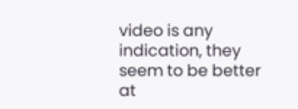video is any indication, they seem to be better at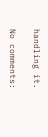handling it.

No comments: